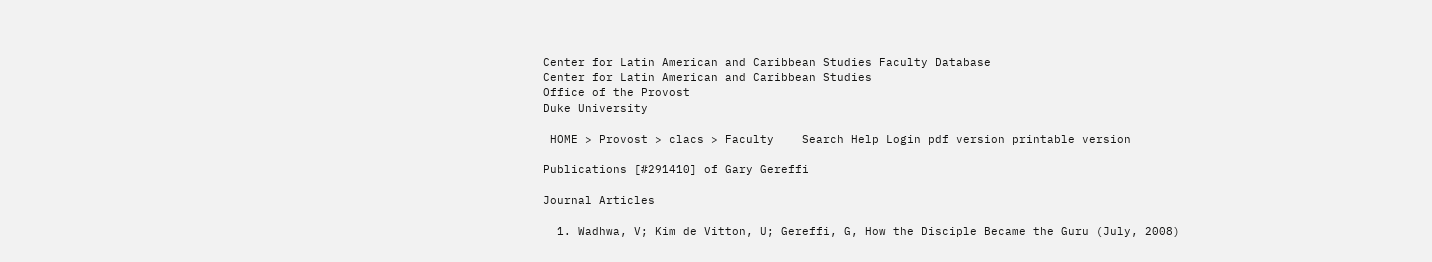Center for Latin American and Caribbean Studies Faculty Database
Center for Latin American and Caribbean Studies
Office of the Provost
Duke University

 HOME > Provost > clacs > Faculty    Search Help Login pdf version printable version

Publications [#291410] of Gary Gereffi

Journal Articles

  1. Wadhwa, V; Kim de Vitton, U; Gereffi, G, How the Disciple Became the Guru (July, 2008)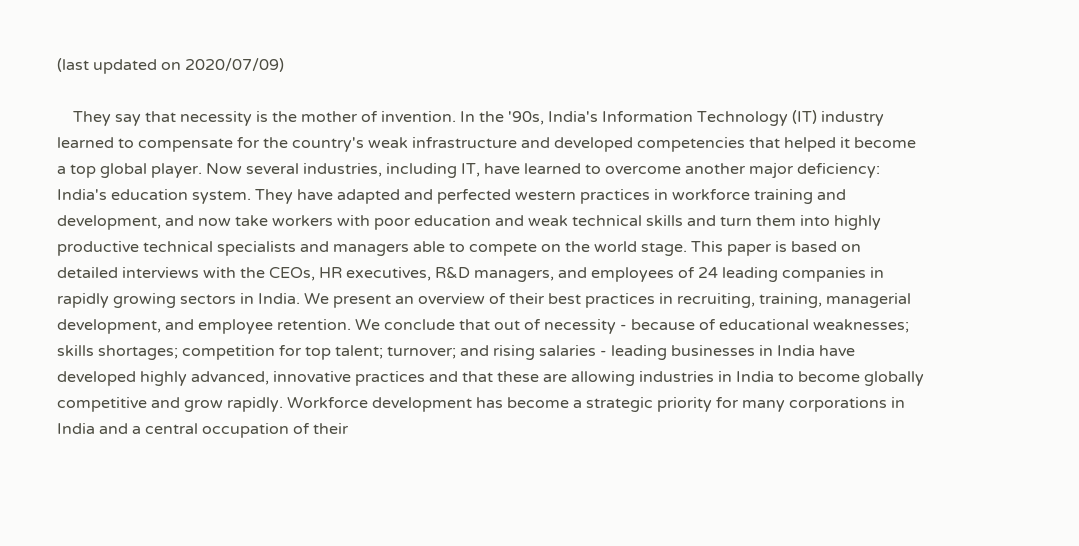(last updated on 2020/07/09)

    They say that necessity is the mother of invention. In the '90s, India's Information Technology (IT) industry learned to compensate for the country's weak infrastructure and developed competencies that helped it become a top global player. Now several industries, including IT, have learned to overcome another major deficiency: India's education system. They have adapted and perfected western practices in workforce training and development, and now take workers with poor education and weak technical skills and turn them into highly productive technical specialists and managers able to compete on the world stage. This paper is based on detailed interviews with the CEOs, HR executives, R&D managers, and employees of 24 leading companies in rapidly growing sectors in India. We present an overview of their best practices in recruiting, training, managerial development, and employee retention. We conclude that out of necessity - because of educational weaknesses; skills shortages; competition for top talent; turnover; and rising salaries - leading businesses in India have developed highly advanced, innovative practices and that these are allowing industries in India to become globally competitive and grow rapidly. Workforce development has become a strategic priority for many corporations in India and a central occupation of their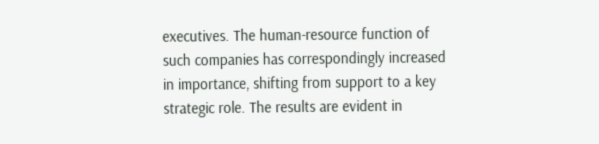executives. The human-resource function of such companies has correspondingly increased in importance, shifting from support to a key strategic role. The results are evident in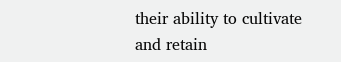their ability to cultivate and retain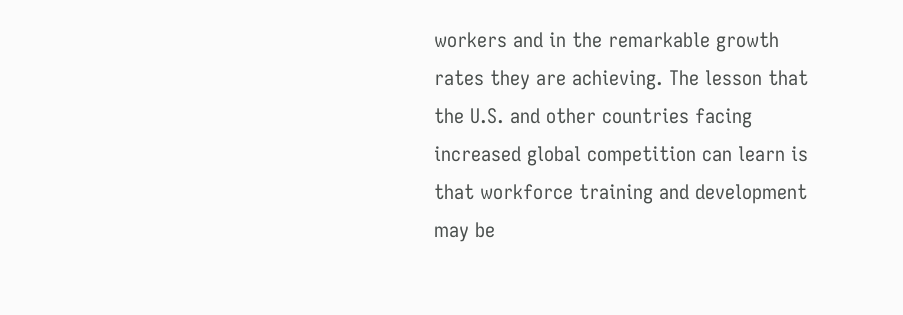workers and in the remarkable growth rates they are achieving. The lesson that the U.S. and other countries facing increased global competition can learn is that workforce training and development may be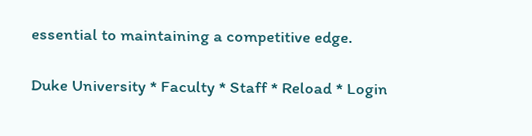essential to maintaining a competitive edge.

Duke University * Faculty * Staff * Reload * Login